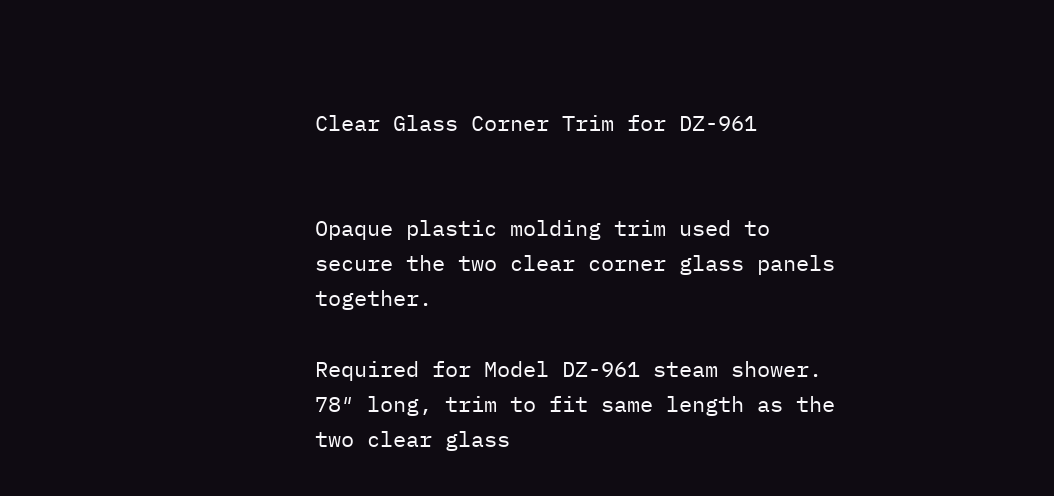Clear Glass Corner Trim for DZ-961


Opaque plastic molding trim used to secure the two clear corner glass panels together.

Required for Model DZ-961 steam shower. 78″ long, trim to fit same length as the two clear glass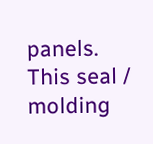panels. This seal / molding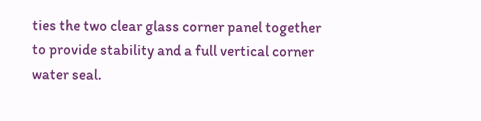ties the two clear glass corner panel together to provide stability and a full vertical corner water seal.